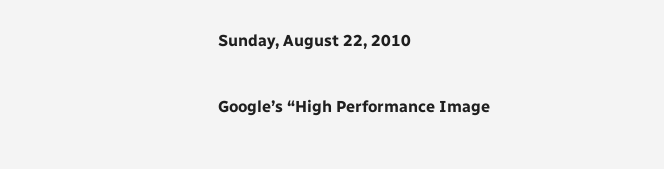Sunday, August 22, 2010

Google’s “High Performance Image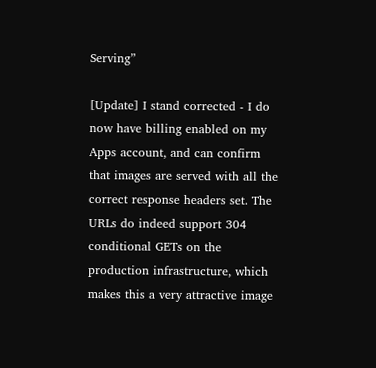Serving”

[Update] I stand corrected - I do now have billing enabled on my Apps account, and can confirm that images are served with all the correct response headers set. The URLs do indeed support 304 conditional GETs on the production infrastructure, which makes this a very attractive image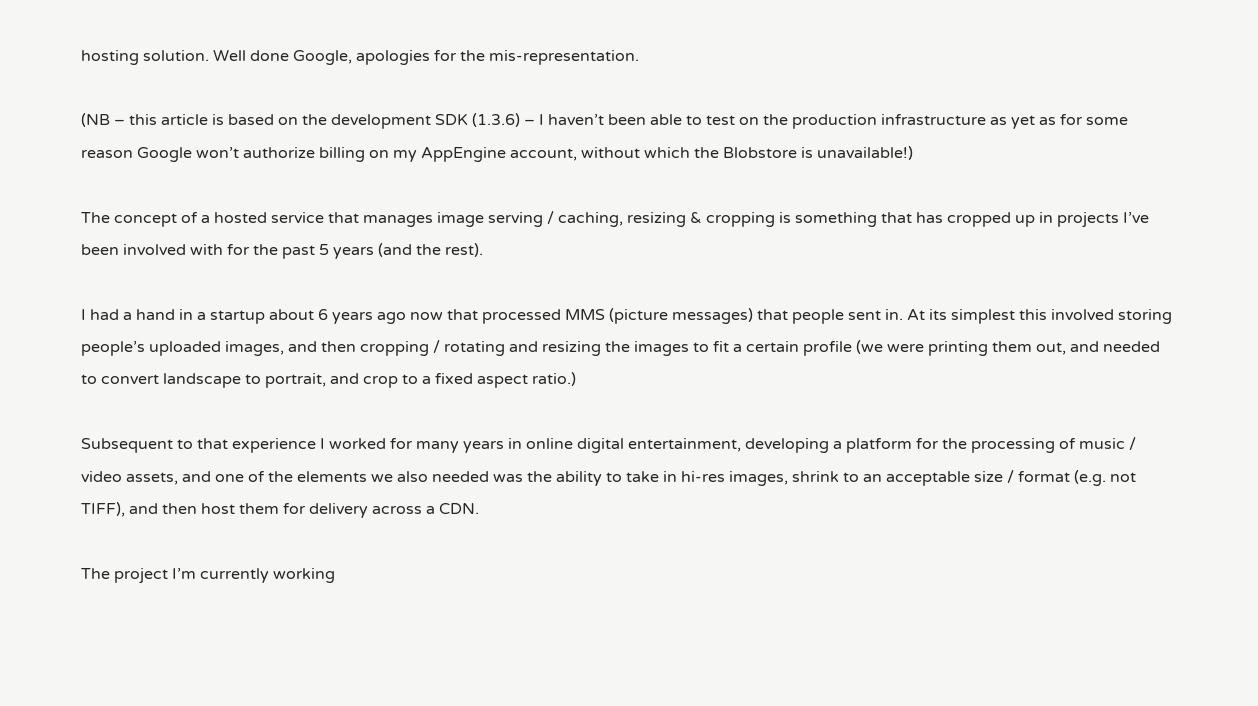hosting solution. Well done Google, apologies for the mis-representation.

(NB – this article is based on the development SDK (1.3.6) – I haven’t been able to test on the production infrastructure as yet as for some reason Google won’t authorize billing on my AppEngine account, without which the Blobstore is unavailable!)

The concept of a hosted service that manages image serving / caching, resizing & cropping is something that has cropped up in projects I’ve been involved with for the past 5 years (and the rest).

I had a hand in a startup about 6 years ago now that processed MMS (picture messages) that people sent in. At its simplest this involved storing people’s uploaded images, and then cropping / rotating and resizing the images to fit a certain profile (we were printing them out, and needed to convert landscape to portrait, and crop to a fixed aspect ratio.)

Subsequent to that experience I worked for many years in online digital entertainment, developing a platform for the processing of music / video assets, and one of the elements we also needed was the ability to take in hi-res images, shrink to an acceptable size / format (e.g. not TIFF), and then host them for delivery across a CDN.

The project I’m currently working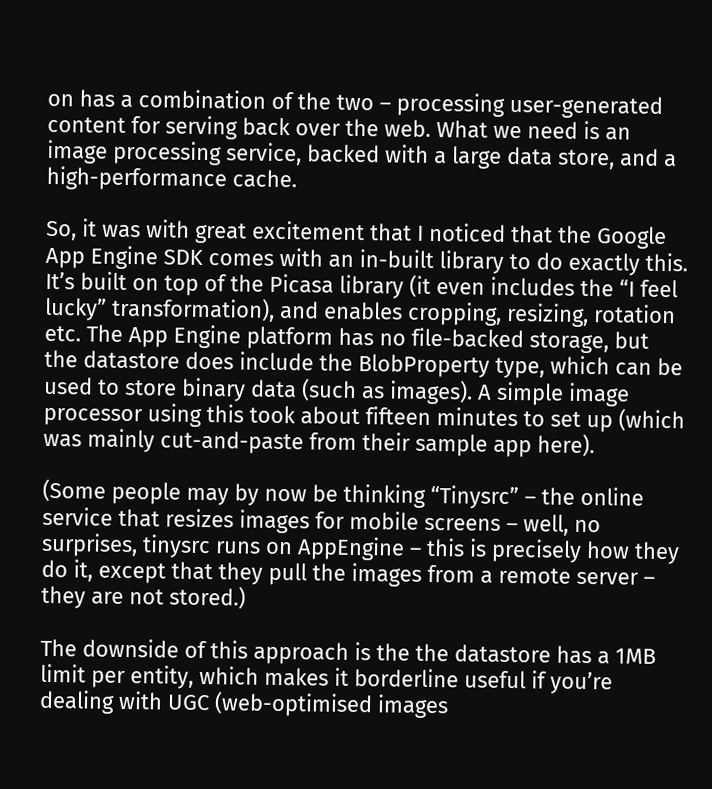on has a combination of the two – processing user-generated content for serving back over the web. What we need is an image processing service, backed with a large data store, and a high-performance cache.

So, it was with great excitement that I noticed that the Google App Engine SDK comes with an in-built library to do exactly this. It’s built on top of the Picasa library (it even includes the “I feel lucky” transformation), and enables cropping, resizing, rotation etc. The App Engine platform has no file-backed storage, but the datastore does include the BlobProperty type, which can be used to store binary data (such as images). A simple image processor using this took about fifteen minutes to set up (which was mainly cut-and-paste from their sample app here).

(Some people may by now be thinking “Tinysrc” – the online service that resizes images for mobile screens – well, no surprises, tinysrc runs on AppEngine – this is precisely how they do it, except that they pull the images from a remote server – they are not stored.)

The downside of this approach is the the datastore has a 1MB limit per entity, which makes it borderline useful if you’re dealing with UGC (web-optimised images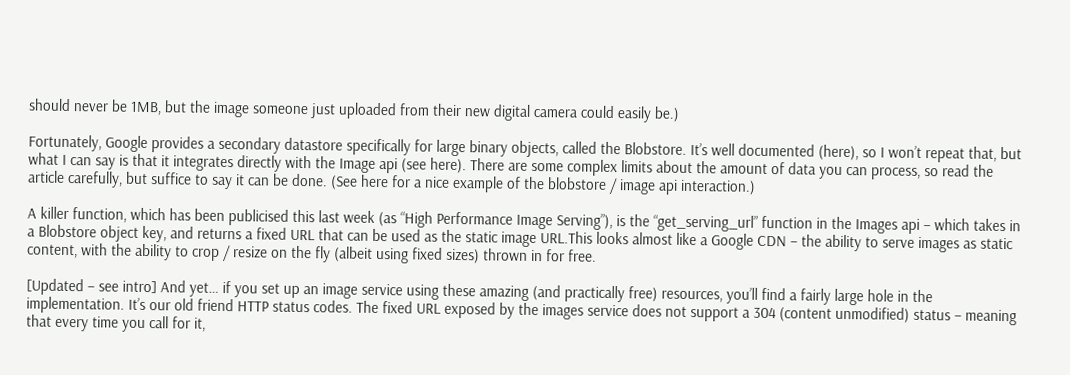should never be 1MB, but the image someone just uploaded from their new digital camera could easily be.)

Fortunately, Google provides a secondary datastore specifically for large binary objects, called the Blobstore. It’s well documented (here), so I won’t repeat that, but what I can say is that it integrates directly with the Image api (see here). There are some complex limits about the amount of data you can process, so read the article carefully, but suffice to say it can be done. (See here for a nice example of the blobstore / image api interaction.)

A killer function, which has been publicised this last week (as “High Performance Image Serving”), is the “get_serving_url” function in the Images api – which takes in a Blobstore object key, and returns a fixed URL that can be used as the static image URL.This looks almost like a Google CDN – the ability to serve images as static content, with the ability to crop / resize on the fly (albeit using fixed sizes) thrown in for free.

[Updated – see intro] And yet… if you set up an image service using these amazing (and practically free) resources, you’ll find a fairly large hole in the implementation. It’s our old friend HTTP status codes. The fixed URL exposed by the images service does not support a 304 (content unmodified) status – meaning that every time you call for it,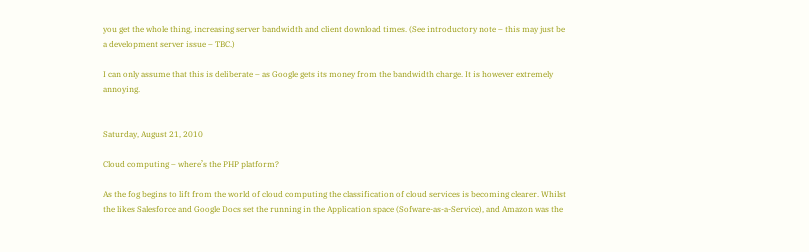you get the whole thing, increasing server bandwidth and client download times. (See introductory note – this may just be a development server issue – TBC.)

I can only assume that this is deliberate – as Google gets its money from the bandwidth charge. It is however extremely annoying.


Saturday, August 21, 2010

Cloud computing – where’s the PHP platform?

As the fog begins to lift from the world of cloud computing the classification of cloud services is becoming clearer. Whilst the likes Salesforce and Google Docs set the running in the Application space (Sofware-as-a-Service), and Amazon was the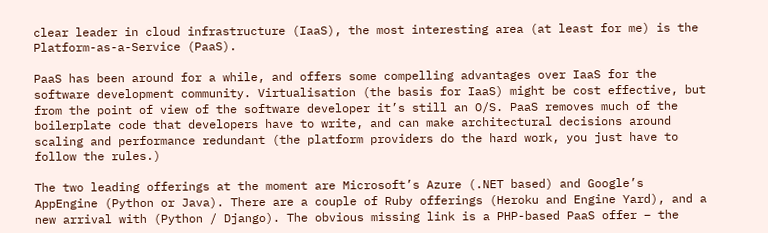clear leader in cloud infrastructure (IaaS), the most interesting area (at least for me) is the Platform-as-a-Service (PaaS).

PaaS has been around for a while, and offers some compelling advantages over IaaS for the software development community. Virtualisation (the basis for IaaS) might be cost effective, but from the point of view of the software developer it’s still an O/S. PaaS removes much of the boilerplate code that developers have to write, and can make architectural decisions around scaling and performance redundant (the platform providers do the hard work, you just have to follow the rules.)

The two leading offerings at the moment are Microsoft’s Azure (.NET based) and Google’s AppEngine (Python or Java). There are a couple of Ruby offerings (Heroku and Engine Yard), and a new arrival with (Python / Django). The obvious missing link is a PHP-based PaaS offer – the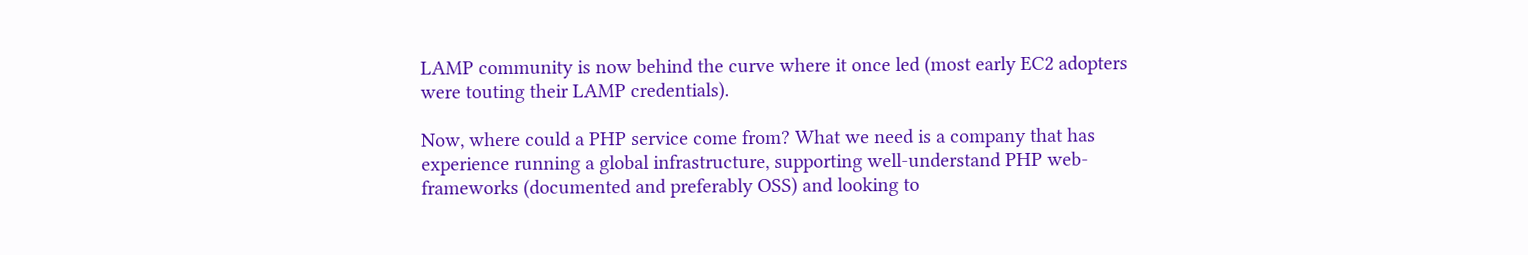LAMP community is now behind the curve where it once led (most early EC2 adopters were touting their LAMP credentials).

Now, where could a PHP service come from? What we need is a company that has experience running a global infrastructure, supporting well-understand PHP web-frameworks (documented and preferably OSS) and looking to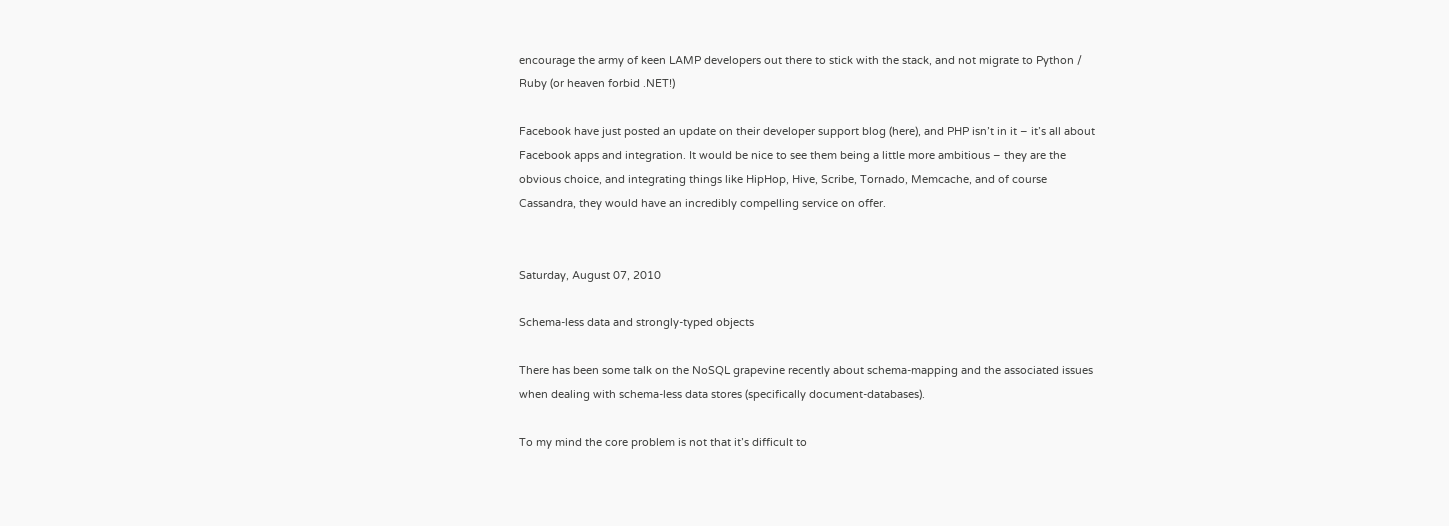encourage the army of keen LAMP developers out there to stick with the stack, and not migrate to Python / Ruby (or heaven forbid .NET!)

Facebook have just posted an update on their developer support blog (here), and PHP isn’t in it – it’s all about Facebook apps and integration. It would be nice to see them being a little more ambitious – they are the obvious choice, and integrating things like HipHop, Hive, Scribe, Tornado, Memcache, and of course Cassandra, they would have an incredibly compelling service on offer.


Saturday, August 07, 2010

Schema-less data and strongly-typed objects

There has been some talk on the NoSQL grapevine recently about schema-mapping and the associated issues when dealing with schema-less data stores (specifically document-databases).

To my mind the core problem is not that it’s difficult to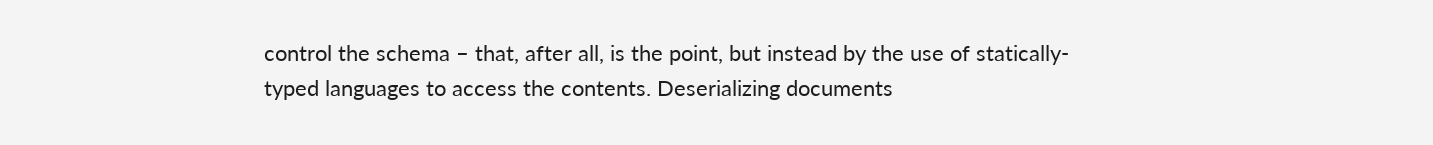control the schema – that, after all, is the point, but instead by the use of statically-typed languages to access the contents. Deserializing documents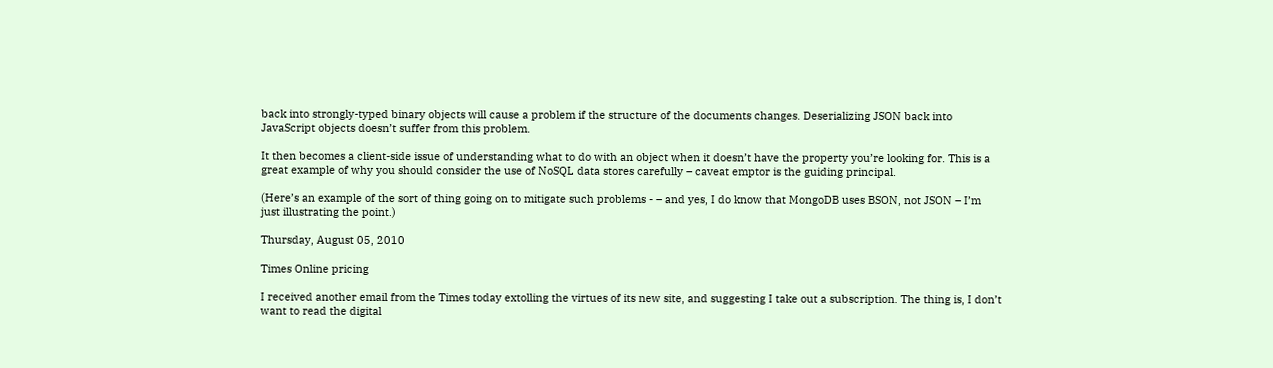back into strongly-typed binary objects will cause a problem if the structure of the documents changes. Deserializing JSON back into JavaScript objects doesn’t suffer from this problem.

It then becomes a client-side issue of understanding what to do with an object when it doesn’t have the property you’re looking for. This is a great example of why you should consider the use of NoSQL data stores carefully – caveat emptor is the guiding principal.

(Here’s an example of the sort of thing going on to mitigate such problems - – and yes, I do know that MongoDB uses BSON, not JSON – I’m just illustrating the point.)

Thursday, August 05, 2010

Times Online pricing

I received another email from the Times today extolling the virtues of its new site, and suggesting I take out a subscription. The thing is, I don’t want to read the digital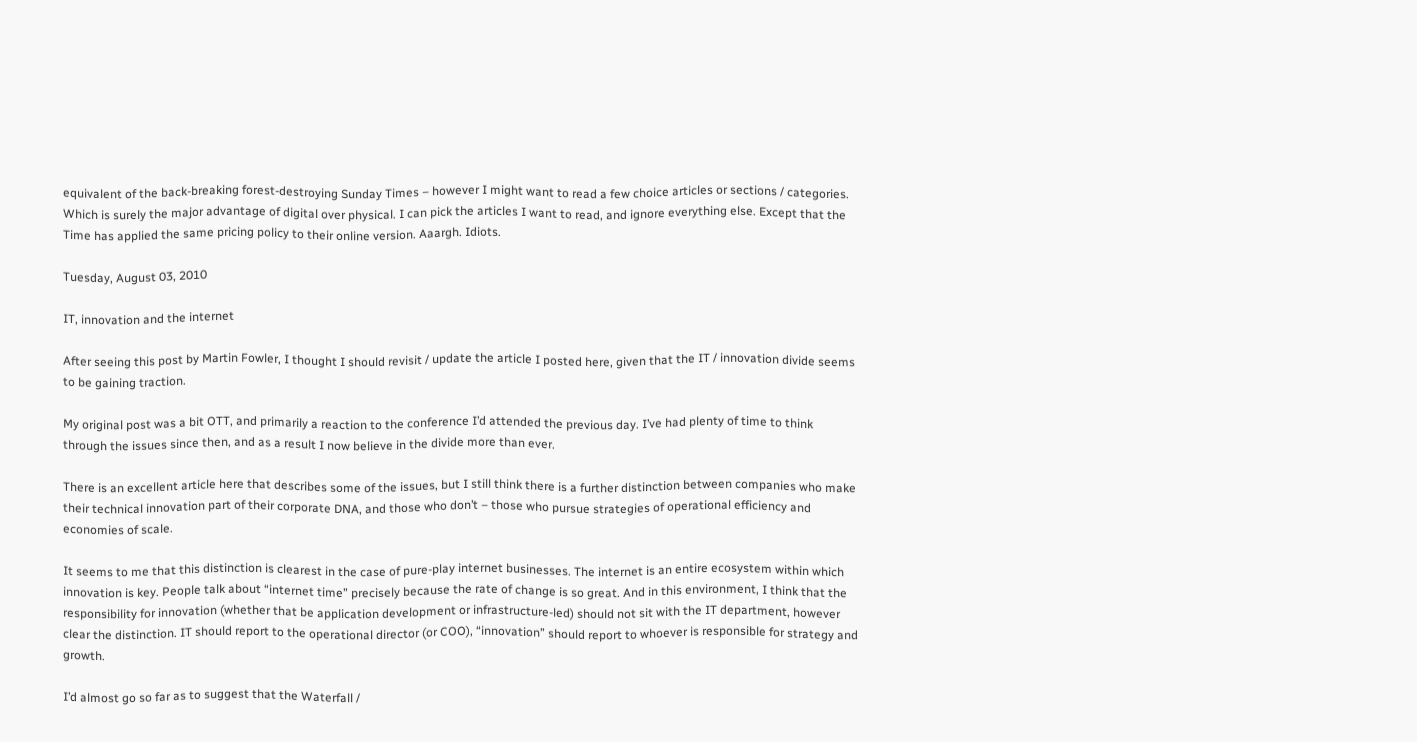equivalent of the back-breaking forest-destroying Sunday Times – however I might want to read a few choice articles or sections / categories. Which is surely the major advantage of digital over physical. I can pick the articles I want to read, and ignore everything else. Except that the Time has applied the same pricing policy to their online version. Aaargh. Idiots.

Tuesday, August 03, 2010

IT, innovation and the internet

After seeing this post by Martin Fowler, I thought I should revisit / update the article I posted here, given that the IT / innovation divide seems to be gaining traction.

My original post was a bit OTT, and primarily a reaction to the conference I’d attended the previous day. I’ve had plenty of time to think through the issues since then, and as a result I now believe in the divide more than ever.

There is an excellent article here that describes some of the issues, but I still think there is a further distinction between companies who make their technical innovation part of their corporate DNA, and those who don’t – those who pursue strategies of operational efficiency and economies of scale.

It seems to me that this distinction is clearest in the case of pure-play internet businesses. The internet is an entire ecosystem within which innovation is key. People talk about “internet time” precisely because the rate of change is so great. And in this environment, I think that the responsibility for innovation (whether that be application development or infrastructure-led) should not sit with the IT department, however clear the distinction. IT should report to the operational director (or COO), “innovation” should report to whoever is responsible for strategy and growth.

I’d almost go so far as to suggest that the Waterfall /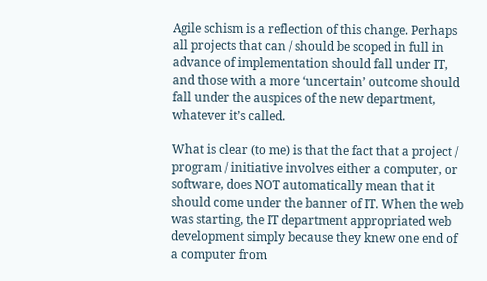Agile schism is a reflection of this change. Perhaps all projects that can / should be scoped in full in advance of implementation should fall under IT, and those with a more ‘uncertain’ outcome should fall under the auspices of the new department, whatever it’s called.

What is clear (to me) is that the fact that a project / program / initiative involves either a computer, or software, does NOT automatically mean that it should come under the banner of IT. When the web was starting, the IT department appropriated web development simply because they knew one end of a computer from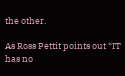the other.

As Ross Pettit points out “IT has no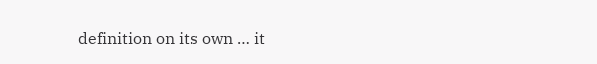definition on its own … it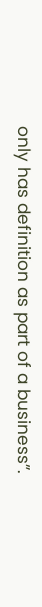only has definition as part of a business”.